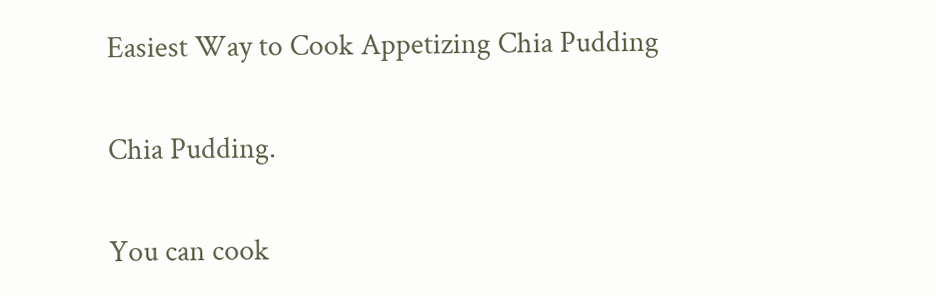Easiest Way to Cook Appetizing Chia Pudding

Chia Pudding.

You can cook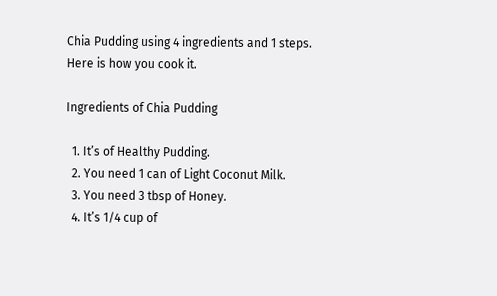Chia Pudding using 4 ingredients and 1 steps. Here is how you cook it.

Ingredients of Chia Pudding

  1. It’s of Healthy Pudding.
  2. You need 1 can of Light Coconut Milk.
  3. You need 3 tbsp of Honey.
  4. It’s 1/4 cup of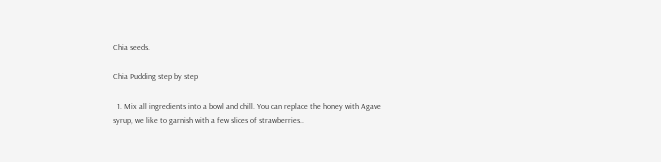Chia seeds.

Chia Pudding step by step

  1. Mix all ingredients into a bowl and chill. You can replace the honey with Agave syrup, we like to garnish with a few slices of strawberries..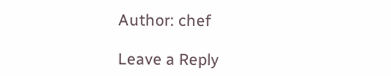Author: chef

Leave a Reply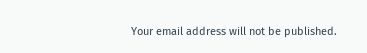Your email address will not be published.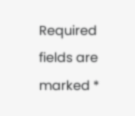Required fields are marked *